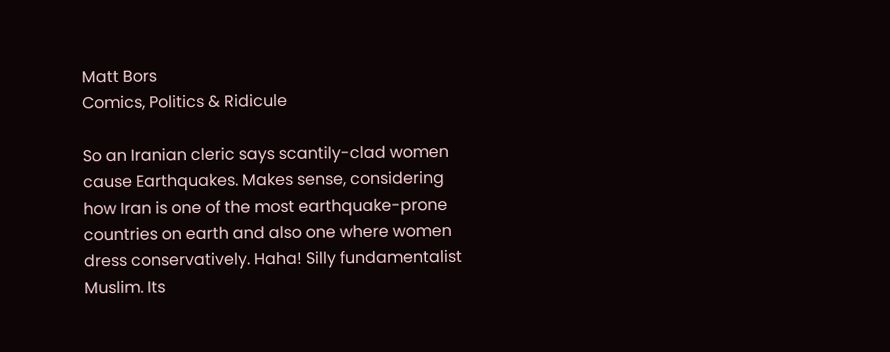Matt Bors
Comics, Politics & Ridicule

So an Iranian cleric says scantily-clad women cause Earthquakes. Makes sense, considering how Iran is one of the most earthquake-prone countries on earth and also one where women dress conservatively. Haha! Silly fundamentalist Muslim. Its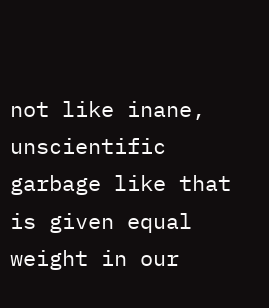not like inane, unscientific garbage like that is given equal weight in our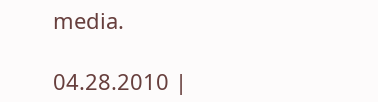media.

04.28.2010 |